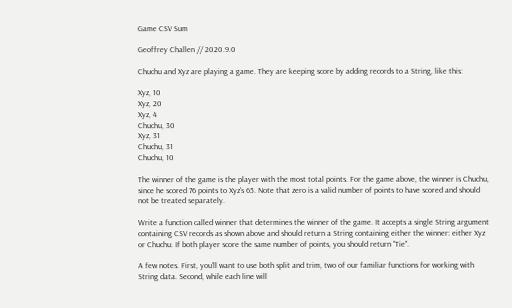Game CSV Sum

Geoffrey Challen // 2020.9.0

Chuchu and Xyz are playing a game. They are keeping score by adding records to a String, like this:

Xyz, 10
Xyz, 20
Xyz, 4
Chuchu, 30
Xyz, 31
Chuchu, 31
Chuchu, 10

The winner of the game is the player with the most total points. For the game above, the winner is Chuchu, since he scored 76 points to Xyz's 65. Note that zero is a valid number of points to have scored and should not be treated separately.

Write a function called winner that determines the winner of the game. It accepts a single String argument containing CSV records as shown above and should return a String containing either the winner: either Xyz or Chuchu. If both player score the same number of points, you should return "Tie".

A few notes. First, you'll want to use both split and trim, two of our familiar functions for working with String data. Second, while each line will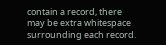contain a record, there may be extra whitespace surrounding each record.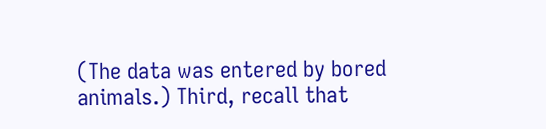(The data was entered by bored animals.) Third, recall that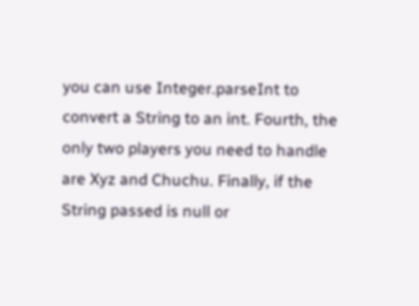you can use Integer.parseInt to convert a String to an int. Fourth, the only two players you need to handle are Xyz and Chuchu. Finally, if the String passed is null or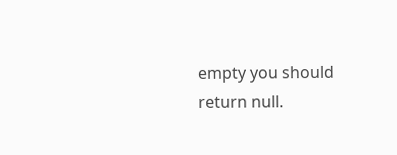empty you should return null.